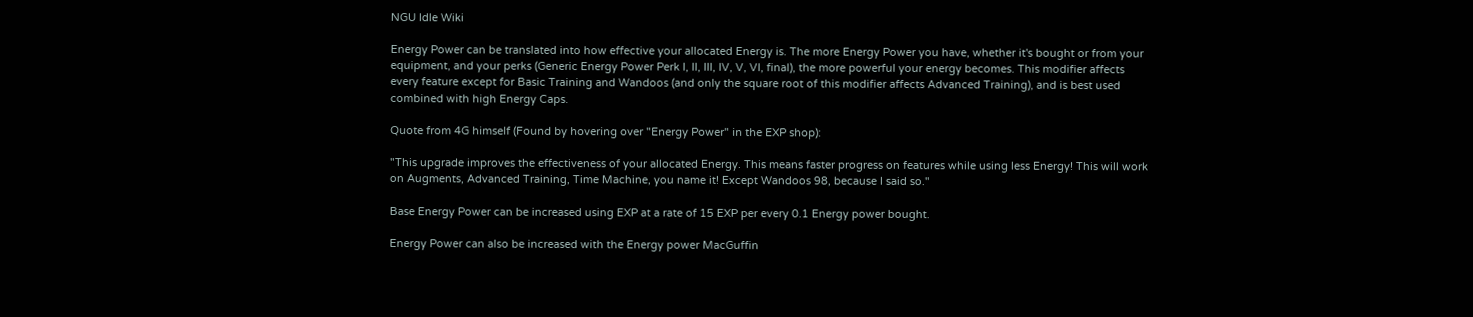NGU Idle Wiki

Energy Power can be translated into how effective your allocated Energy is. The more Energy Power you have, whether it's bought or from your equipment, and your perks (Generic Energy Power Perk I, II, III, IV, V, VI, final), the more powerful your energy becomes. This modifier affects every feature except for Basic Training and Wandoos (and only the square root of this modifier affects Advanced Training), and is best used combined with high Energy Caps.

Quote from 4G himself (Found by hovering over "Energy Power" in the EXP shop):

"This upgrade improves the effectiveness of your allocated Energy. This means faster progress on features while using less Energy! This will work on Augments, Advanced Training, Time Machine, you name it! Except Wandoos 98, because I said so."

Base Energy Power can be increased using EXP at a rate of 15 EXP per every 0.1 Energy power bought.

Energy Power can also be increased with the Energy power MacGuffin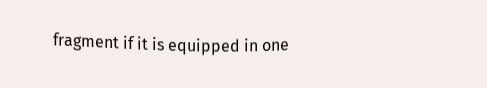fragment if it is equipped in one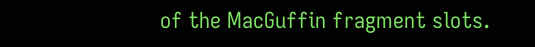of the MacGuffin fragment slots.